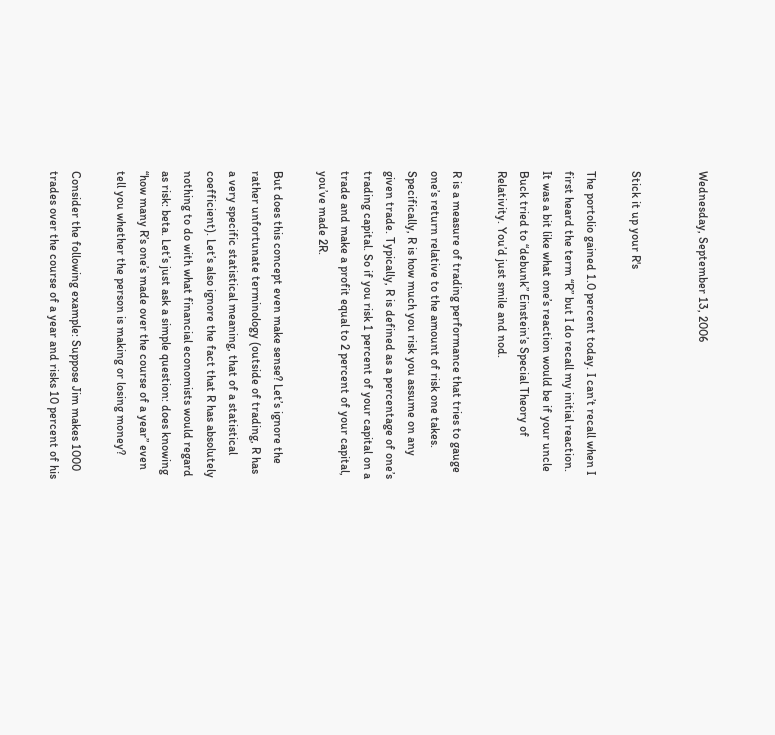Wednesday, September 13, 2006


Stick it up your R's

The portolio gained 1.0 percent today. I can’t recall when I first heard the term “R” but I do recall my initial reaction. It was a bit like what one’s reaction would be if your uncle Buck tried to “debunk” Einstein’s Special Theory of Relativity. You’d just smile and nod.

R is a measure of trading performance that tries to gauge one’s return relative to the amount of risk one takes. Specifically, R is how much you risk you assume on any given trade. Typically, R is defined as a percentage of one’s trading capital. So if you risk 1 percent of your capital on a trade and make a profit equal to 2 percent of your capital, you’ve made 2R.

But does this concept even make sense? Let’s ignore the rather unfortunate terminology (outside of trading, R has a very specific statistical meaning, that of a statistical coefficient). Let’s also ignore the fact that R has absolutely nothing to do with what financial economists would regard as risk: beta. Let’s just ask a simple question: does knowing “how many R’s one’s made over the course of a year” even tell you whether the person is making or losing money?

Consider the following example: Suppose Jim makes 1000 trades over the course of a year and risks 10 percent of his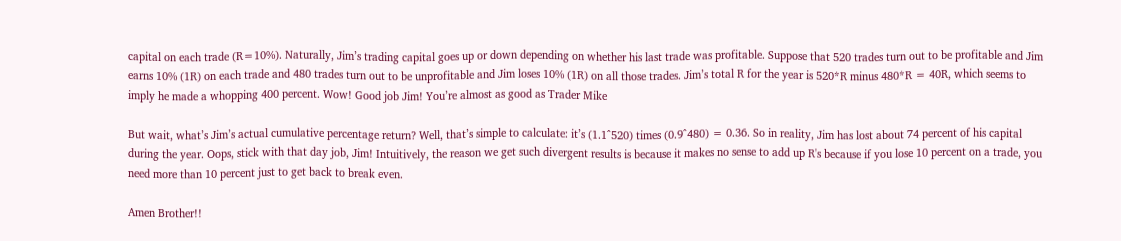capital on each trade (R=10%). Naturally, Jim’s trading capital goes up or down depending on whether his last trade was profitable. Suppose that 520 trades turn out to be profitable and Jim earns 10% (1R) on each trade and 480 trades turn out to be unprofitable and Jim loses 10% (1R) on all those trades. Jim’s total R for the year is 520*R minus 480*R = 40R, which seems to imply he made a whopping 400 percent. Wow! Good job Jim! You’re almost as good as Trader Mike

But wait, what’s Jim’s actual cumulative percentage return? Well, that’s simple to calculate: it’s (1.1^520) times (0.9^480) = 0.36. So in reality, Jim has lost about 74 percent of his capital during the year. Oops, stick with that day job, Jim! Intuitively, the reason we get such divergent results is because it makes no sense to add up R's because if you lose 10 percent on a trade, you need more than 10 percent just to get back to break even.

Amen Brother!!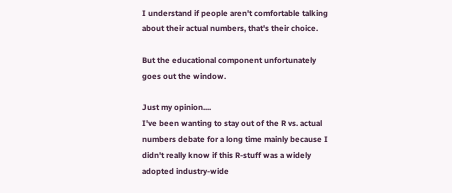I understand if people aren't comfortable talking about their actual numbers, that's their choice.

But the educational component unfortunately goes out the window.

Just my opinion....
I've been wanting to stay out of the R vs. actual numbers debate for a long time mainly because I didn't really know if this R-stuff was a widely adopted industry-wide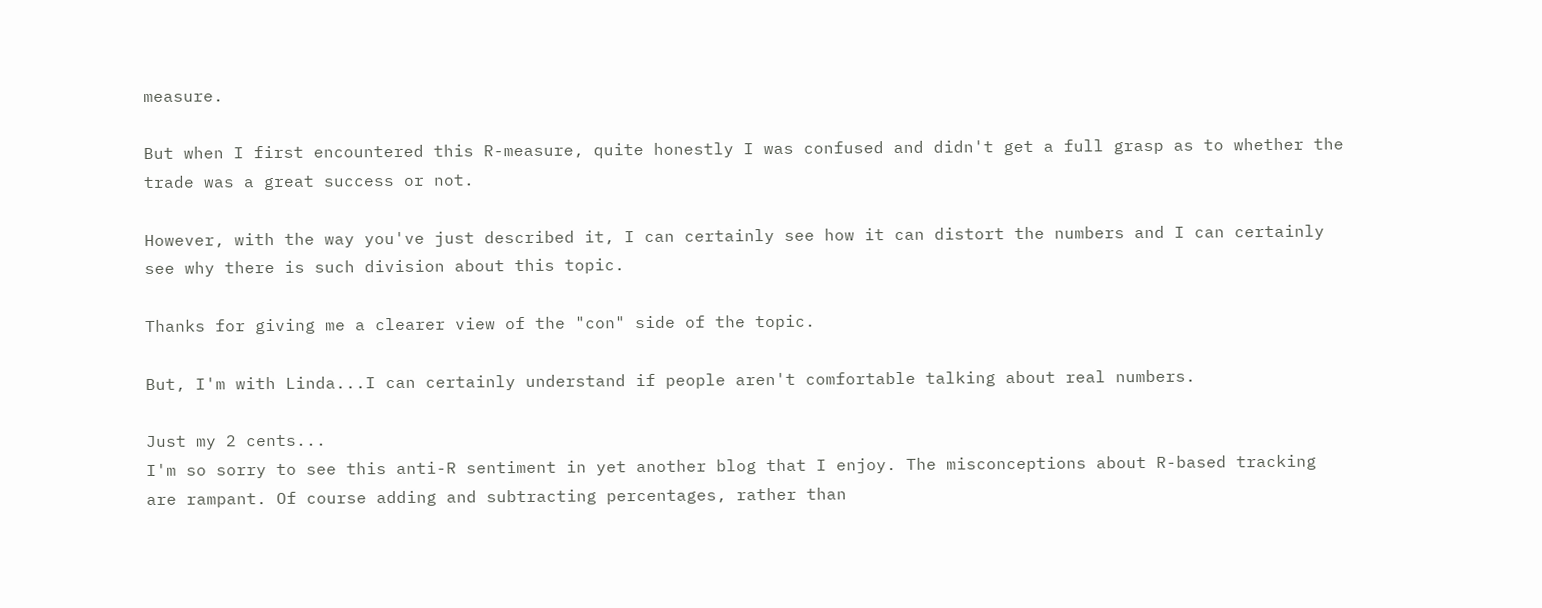measure.

But when I first encountered this R-measure, quite honestly I was confused and didn't get a full grasp as to whether the trade was a great success or not.

However, with the way you've just described it, I can certainly see how it can distort the numbers and I can certainly see why there is such division about this topic.

Thanks for giving me a clearer view of the "con" side of the topic.

But, I'm with Linda...I can certainly understand if people aren't comfortable talking about real numbers.

Just my 2 cents...
I'm so sorry to see this anti-R sentiment in yet another blog that I enjoy. The misconceptions about R-based tracking are rampant. Of course adding and subtracting percentages, rather than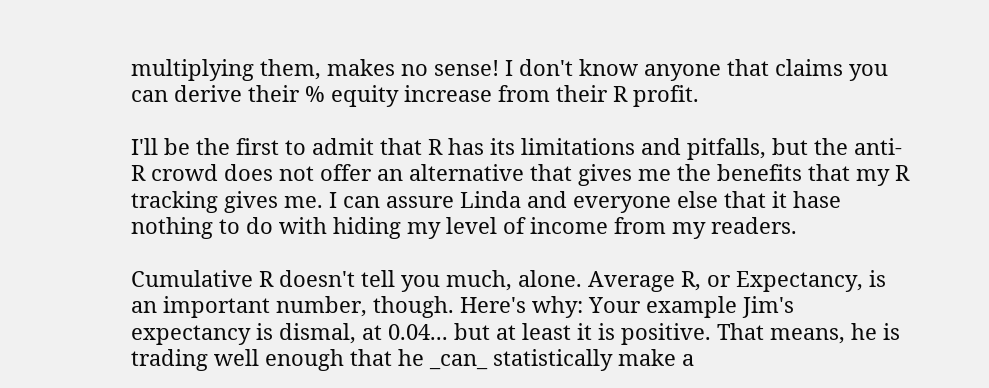multiplying them, makes no sense! I don't know anyone that claims you can derive their % equity increase from their R profit.

I'll be the first to admit that R has its limitations and pitfalls, but the anti-R crowd does not offer an alternative that gives me the benefits that my R tracking gives me. I can assure Linda and everyone else that it hase nothing to do with hiding my level of income from my readers.

Cumulative R doesn't tell you much, alone. Average R, or Expectancy, is an important number, though. Here's why: Your example Jim's expectancy is dismal, at 0.04... but at least it is positive. That means, he is trading well enough that he _can_ statistically make a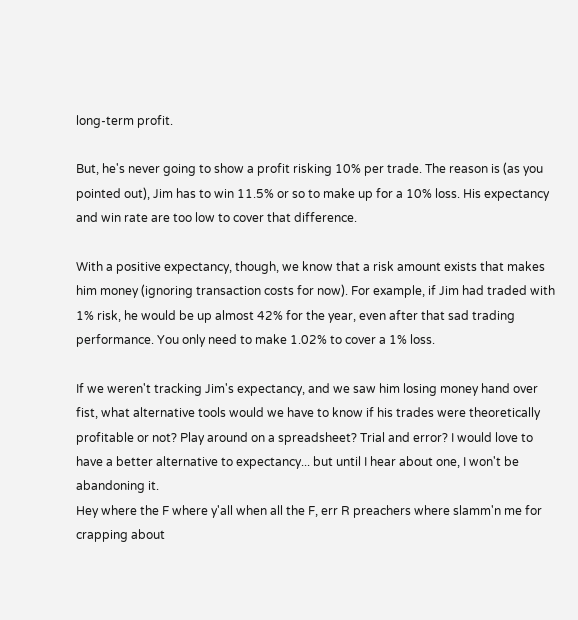long-term profit.

But, he's never going to show a profit risking 10% per trade. The reason is (as you pointed out), Jim has to win 11.5% or so to make up for a 10% loss. His expectancy and win rate are too low to cover that difference.

With a positive expectancy, though, we know that a risk amount exists that makes him money (ignoring transaction costs for now). For example, if Jim had traded with 1% risk, he would be up almost 42% for the year, even after that sad trading performance. You only need to make 1.02% to cover a 1% loss.

If we weren't tracking Jim's expectancy, and we saw him losing money hand over fist, what alternative tools would we have to know if his trades were theoretically profitable or not? Play around on a spreadsheet? Trial and error? I would love to have a better alternative to expectancy... but until I hear about one, I won't be abandoning it.
Hey where the F where y'all when all the F, err R preachers where slamm'n me for crapping about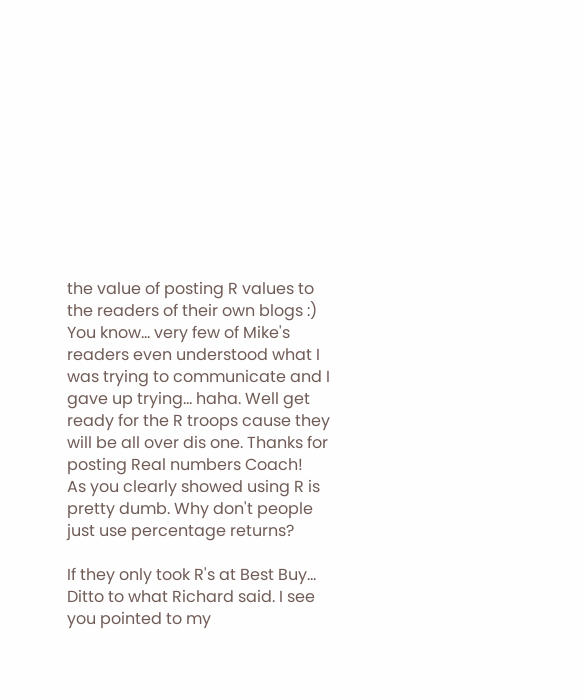the value of posting R values to the readers of their own blogs :) You know... very few of Mike's readers even understood what I was trying to communicate and I gave up trying... haha. Well get ready for the R troops cause they will be all over dis one. Thanks for posting Real numbers Coach!
As you clearly showed using R is pretty dumb. Why don't people just use percentage returns?

If they only took R's at Best Buy...
Ditto to what Richard said. I see you pointed to my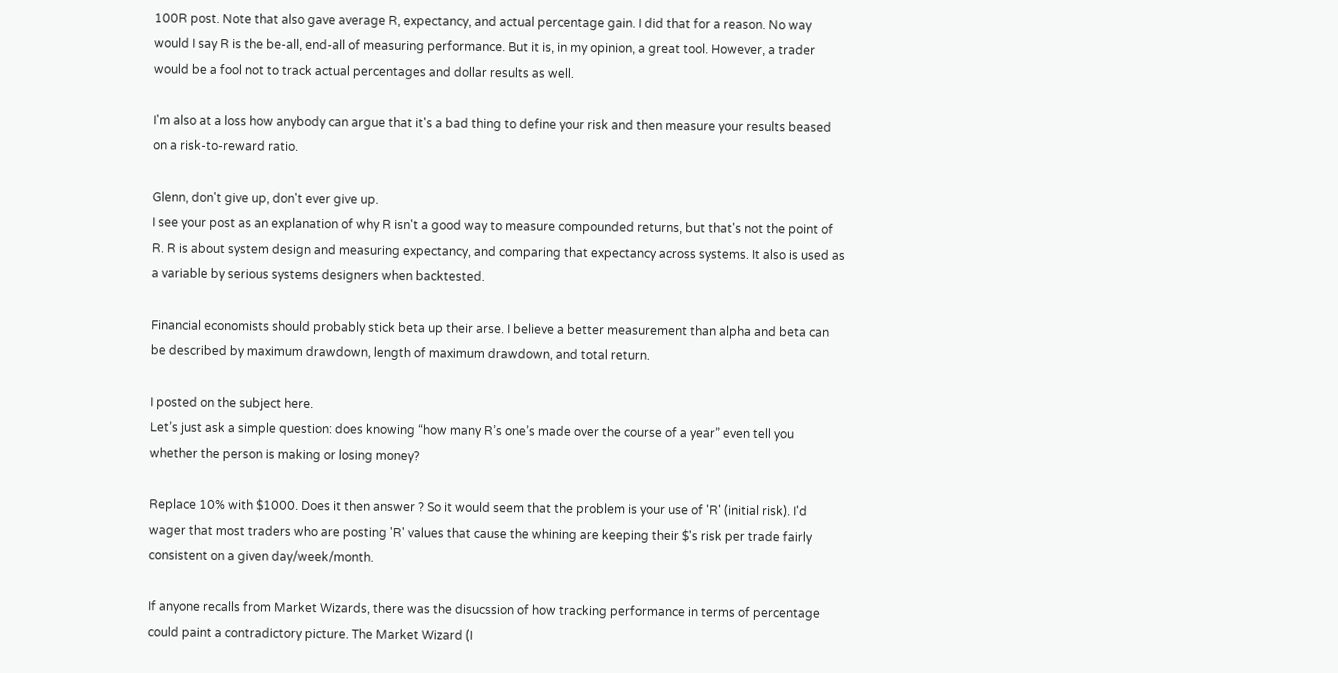100R post. Note that also gave average R, expectancy, and actual percentage gain. I did that for a reason. No way would I say R is the be-all, end-all of measuring performance. But it is, in my opinion, a great tool. However, a trader would be a fool not to track actual percentages and dollar results as well.

I'm also at a loss how anybody can argue that it's a bad thing to define your risk and then measure your results beased on a risk-to-reward ratio.

Glenn, don't give up, don't ever give up.
I see your post as an explanation of why R isn't a good way to measure compounded returns, but that's not the point of R. R is about system design and measuring expectancy, and comparing that expectancy across systems. It also is used as a variable by serious systems designers when backtested.

Financial economists should probably stick beta up their arse. I believe a better measurement than alpha and beta can be described by maximum drawdown, length of maximum drawdown, and total return.

I posted on the subject here.
Let’s just ask a simple question: does knowing “how many R’s one’s made over the course of a year” even tell you whether the person is making or losing money?

Replace 10% with $1000. Does it then answer ? So it would seem that the problem is your use of 'R' (initial risk). I'd wager that most traders who are posting 'R' values that cause the whining are keeping their $'s risk per trade fairly consistent on a given day/week/month.

If anyone recalls from Market Wizards, there was the disucssion of how tracking performance in terms of percentage could paint a contradictory picture. The Market Wizard (I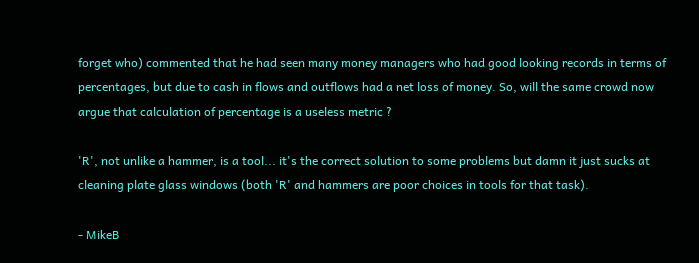forget who) commented that he had seen many money managers who had good looking records in terms of percentages, but due to cash in flows and outflows had a net loss of money. So, will the same crowd now argue that calculation of percentage is a useless metric ?

'R', not unlike a hammer, is a tool... it's the correct solution to some problems but damn it just sucks at cleaning plate glass windows (both 'R' and hammers are poor choices in tools for that task).

- MikeB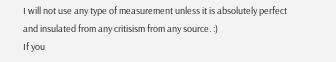I will not use any type of measurement unless it is absolutely perfect and insulated from any critisism from any source. :)
If you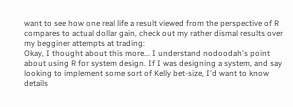want to see how one real life a result viewed from the perspective of R compares to actual dollar gain, check out my rather dismal results over my begginer attempts at trading:
Okay, I thought about this more... I understand nodoodah's point about using R for system design. If I was designing a system, and say looking to implement some sort of Kelly bet-size, I'd want to know details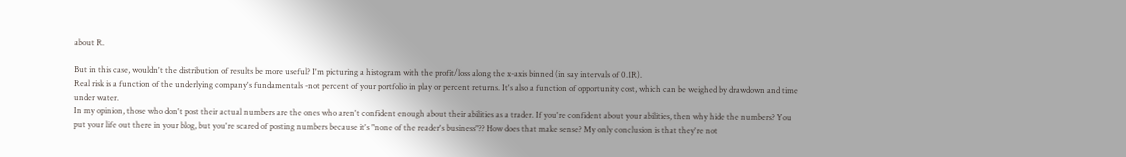about R.

But in this case, wouldn't the distribution of results be more useful? I'm picturing a histogram with the profit/loss along the x-axis binned (in say intervals of 0.1R).
Real risk is a function of the underlying company's fundamentals -not percent of your portfolio in play or percent returns. It's also a function of opportunity cost, which can be weighed by drawdown and time under water.
In my opinion, those who don't post their actual numbers are the ones who aren't confident enough about their abilities as a trader. If you're confident about your abilities, then why hide the numbers? You put your life out there in your blog, but you're scared of posting numbers because it's "none of the reader's business"?? How does that make sense? My only conclusion is that they're not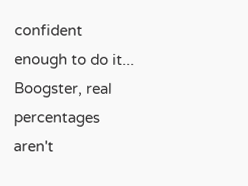confident enough to do it...
Boogster, real percentages aren't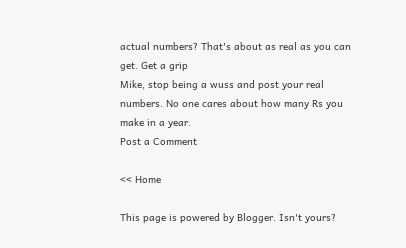actual numbers? That's about as real as you can get. Get a grip
Mike, stop being a wuss and post your real numbers. No one cares about how many Rs you make in a year.
Post a Comment

<< Home

This page is powered by Blogger. Isn't yours?